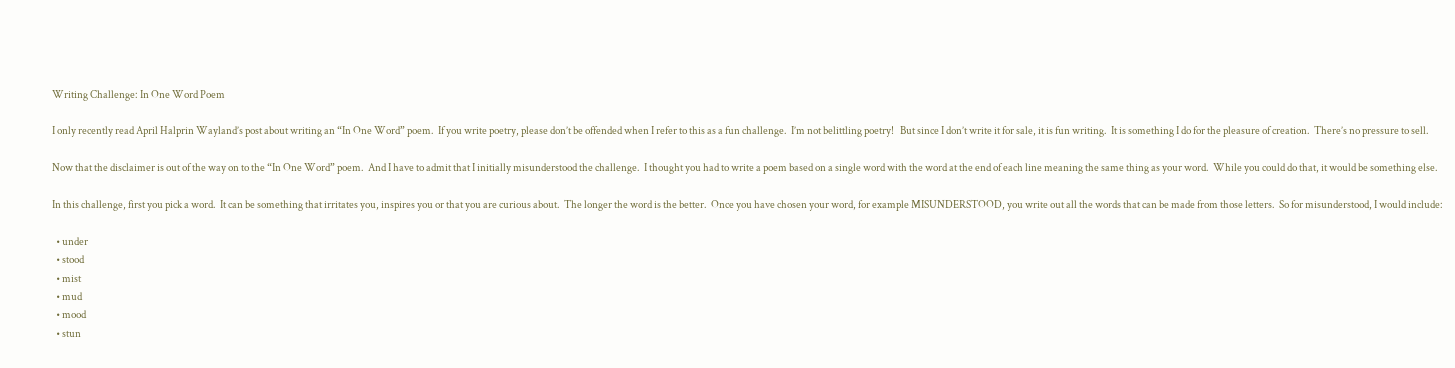Writing Challenge: In One Word Poem

I only recently read April Halprin Wayland’s post about writing an “In One Word” poem.  If you write poetry, please don’t be offended when I refer to this as a fun challenge.  I’m not belittling poetry!   But since I don’t write it for sale, it is fun writing.  It is something I do for the pleasure of creation.  There’s no pressure to sell.

Now that the disclaimer is out of the way on to the “In One Word” poem.  And I have to admit that I initially misunderstood the challenge.  I thought you had to write a poem based on a single word with the word at the end of each line meaning the same thing as your word.  While you could do that, it would be something else.

In this challenge, first you pick a word.  It can be something that irritates you, inspires you or that you are curious about.  The longer the word is the better.  Once you have chosen your word, for example MISUNDERSTOOD, you write out all the words that can be made from those letters.  So for misunderstood, I would include:

  • under
  • stood
  • mist
  • mud
  • mood
  • stun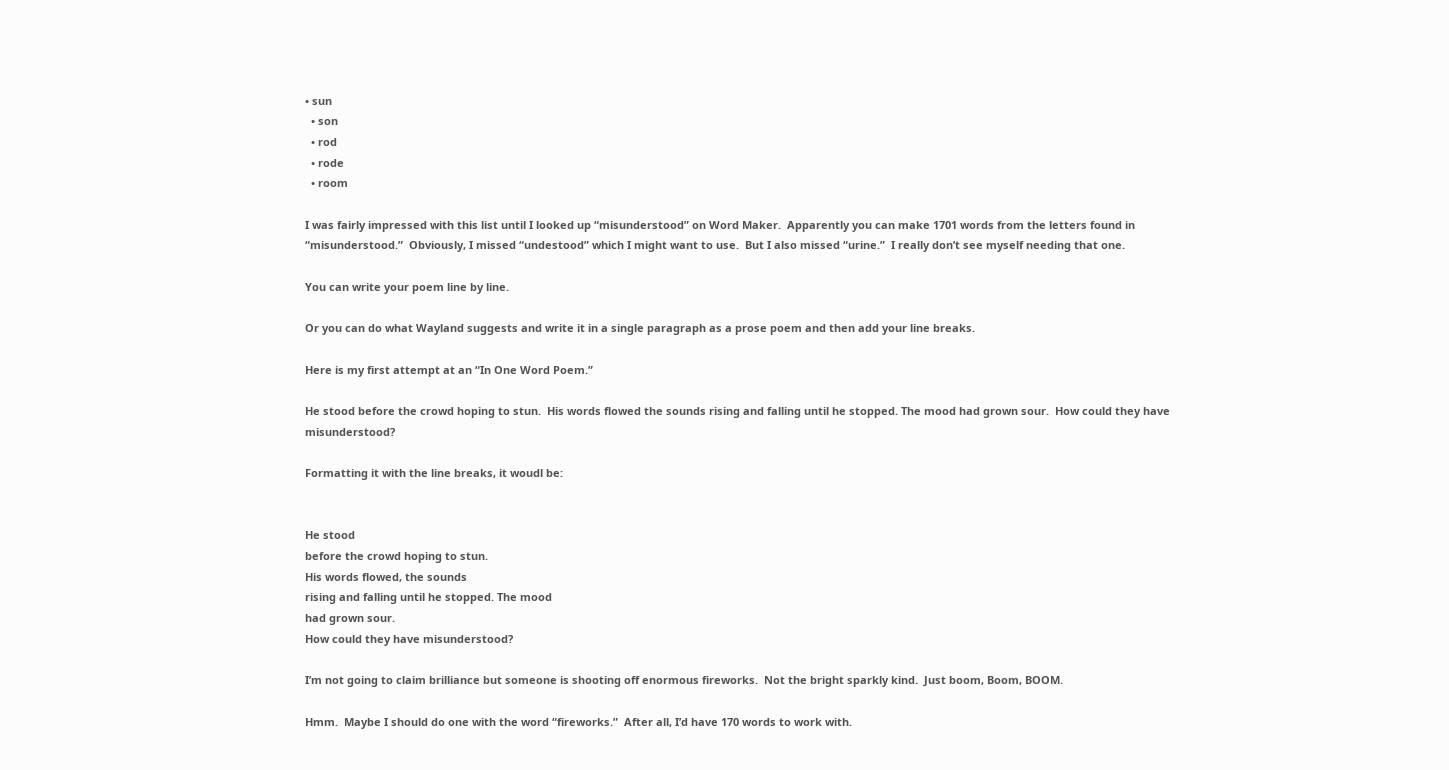• sun
  • son
  • rod
  • rode
  • room

I was fairly impressed with this list until I looked up “misunderstood” on Word Maker.  Apparently you can make 1701 words from the letters found in “misunderstood.”  Obviously, I missed “undestood” which I might want to use.  But I also missed “urine.”  I really don’t see myself needing that one.

You can write your poem line by line.

Or you can do what Wayland suggests and write it in a single paragraph as a prose poem and then add your line breaks.

Here is my first attempt at an “In One Word Poem.”

He stood before the crowd hoping to stun.  His words flowed the sounds rising and falling until he stopped. The mood had grown sour.  How could they have misunderstood?

Formatting it with the line breaks, it woudl be:


He stood
before the crowd hoping to stun.
His words flowed, the sounds
rising and falling until he stopped. The mood
had grown sour.
How could they have misunderstood?

I’m not going to claim brilliance but someone is shooting off enormous fireworks.  Not the bright sparkly kind.  Just boom, Boom, BOOM.

Hmm.  Maybe I should do one with the word “fireworks.”  After all, I’d have 170 words to work with.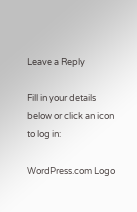Leave a Reply

Fill in your details below or click an icon to log in:

WordPress.com Logo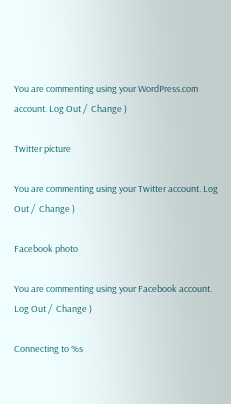You are commenting using your WordPress.com account. Log Out /  Change )

Twitter picture

You are commenting using your Twitter account. Log Out /  Change )

Facebook photo

You are commenting using your Facebook account. Log Out /  Change )

Connecting to %s